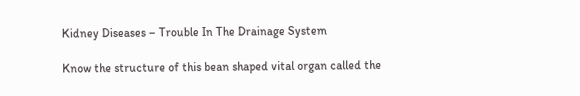Kidney Diseases – Trouble In The Drainage System

Know the structure of this bean shaped vital organ called the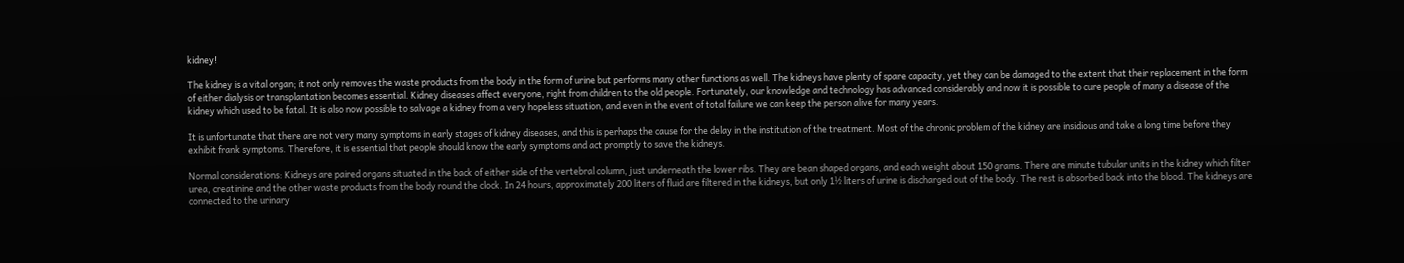kidney!

The kidney is a vital organ; it not only removes the waste products from the body in the form of urine but performs many other functions as well. The kidneys have plenty of spare capacity, yet they can be damaged to the extent that their replacement in the form of either dialysis or transplantation becomes essential. Kidney diseases affect everyone, right from children to the old people. Fortunately, our knowledge and technology has advanced considerably and now it is possible to cure people of many a disease of the kidney which used to be fatal. It is also now possible to salvage a kidney from a very hopeless situation, and even in the event of total failure we can keep the person alive for many years.

It is unfortunate that there are not very many symptoms in early stages of kidney diseases, and this is perhaps the cause for the delay in the institution of the treatment. Most of the chronic problem of the kidney are insidious and take a long time before they exhibit frank symptoms. Therefore, it is essential that people should know the early symptoms and act promptly to save the kidneys.

Normal considerations: Kidneys are paired organs situated in the back of either side of the vertebral column, just underneath the lower ribs. They are bean shaped organs, and each weight about 150 grams. There are minute tubular units in the kidney which filter urea, creatinine and the other waste products from the body round the clock. In 24 hours, approximately 200 liters of fluid are filtered in the kidneys, but only 1½ liters of urine is discharged out of the body. The rest is absorbed back into the blood. The kidneys are connected to the urinary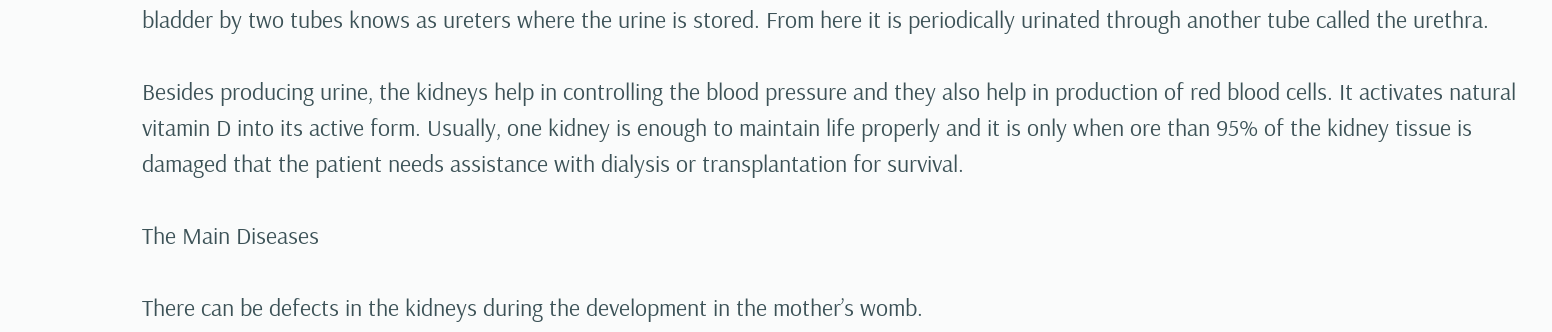bladder by two tubes knows as ureters where the urine is stored. From here it is periodically urinated through another tube called the urethra.

Besides producing urine, the kidneys help in controlling the blood pressure and they also help in production of red blood cells. It activates natural vitamin D into its active form. Usually, one kidney is enough to maintain life properly and it is only when ore than 95% of the kidney tissue is damaged that the patient needs assistance with dialysis or transplantation for survival.

The Main Diseases

There can be defects in the kidneys during the development in the mother’s womb.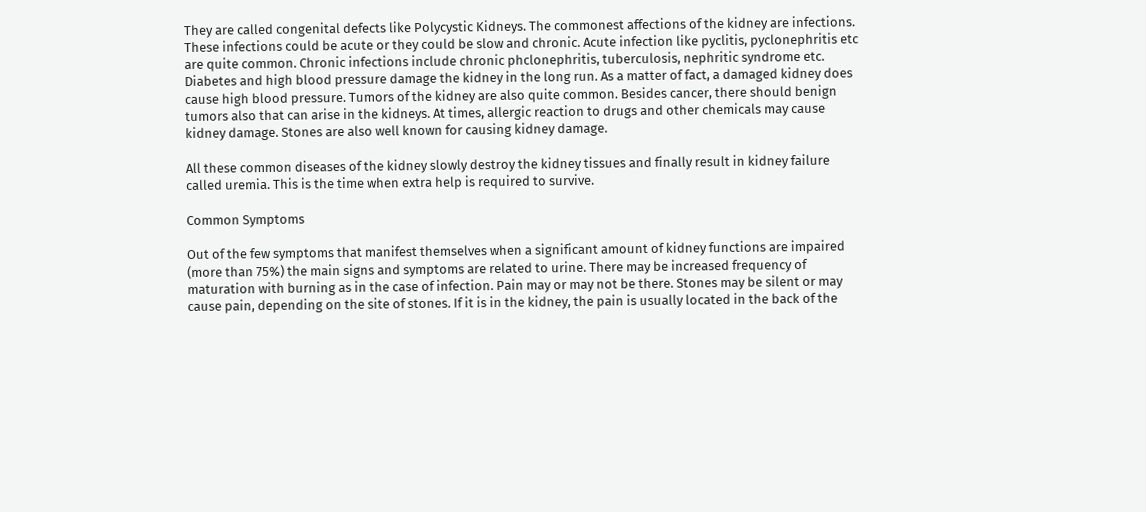They are called congenital defects like Polycystic Kidneys. The commonest affections of the kidney are infections. These infections could be acute or they could be slow and chronic. Acute infection like pyclitis, pyclonephritis etc are quite common. Chronic infections include chronic phclonephritis, tuberculosis, nephritic syndrome etc. Diabetes and high blood pressure damage the kidney in the long run. As a matter of fact, a damaged kidney does cause high blood pressure. Tumors of the kidney are also quite common. Besides cancer, there should benign tumors also that can arise in the kidneys. At times, allergic reaction to drugs and other chemicals may cause kidney damage. Stones are also well known for causing kidney damage.

All these common diseases of the kidney slowly destroy the kidney tissues and finally result in kidney failure called uremia. This is the time when extra help is required to survive.

Common Symptoms

Out of the few symptoms that manifest themselves when a significant amount of kidney functions are impaired (more than 75%) the main signs and symptoms are related to urine. There may be increased frequency of maturation with burning as in the case of infection. Pain may or may not be there. Stones may be silent or may cause pain, depending on the site of stones. If it is in the kidney, the pain is usually located in the back of the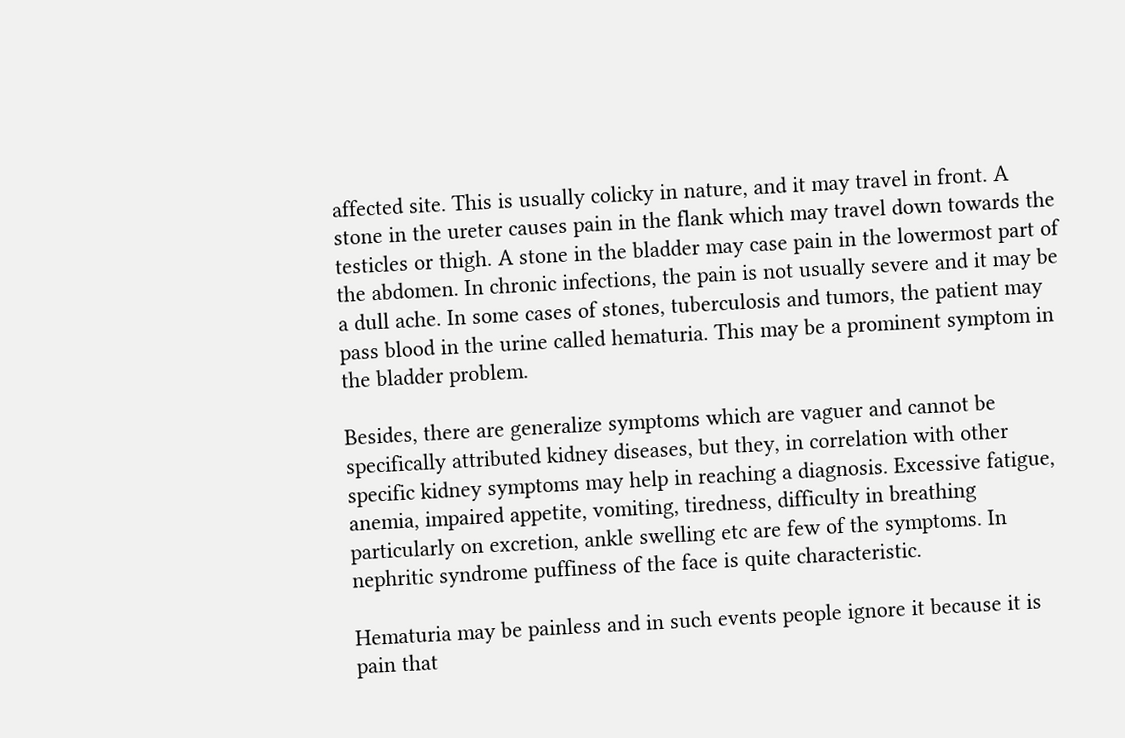affected site. This is usually colicky in nature, and it may travel in front. A stone in the ureter causes pain in the flank which may travel down towards the testicles or thigh. A stone in the bladder may case pain in the lowermost part of the abdomen. In chronic infections, the pain is not usually severe and it may be a dull ache. In some cases of stones, tuberculosis and tumors, the patient may pass blood in the urine called hematuria. This may be a prominent symptom in the bladder problem.

Besides, there are generalize symptoms which are vaguer and cannot be specifically attributed kidney diseases, but they, in correlation with other specific kidney symptoms may help in reaching a diagnosis. Excessive fatigue, anemia, impaired appetite, vomiting, tiredness, difficulty in breathing particularly on excretion, ankle swelling etc are few of the symptoms. In nephritic syndrome puffiness of the face is quite characteristic.

Hematuria may be painless and in such events people ignore it because it is pain that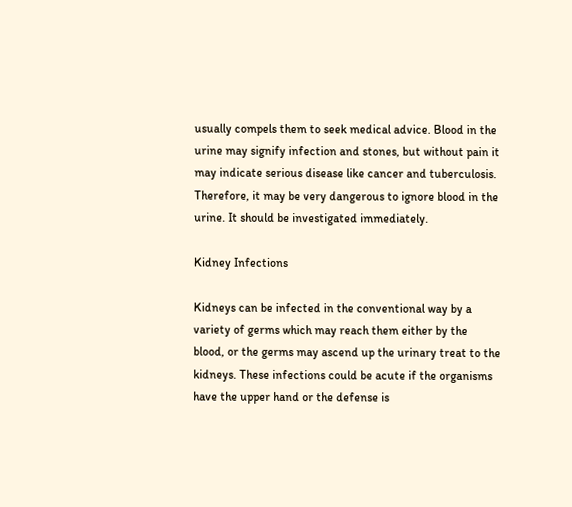usually compels them to seek medical advice. Blood in the urine may signify infection and stones, but without pain it may indicate serious disease like cancer and tuberculosis. Therefore, it may be very dangerous to ignore blood in the urine. It should be investigated immediately.

Kidney Infections

Kidneys can be infected in the conventional way by a variety of germs which may reach them either by the blood, or the germs may ascend up the urinary treat to the kidneys. These infections could be acute if the organisms have the upper hand or the defense is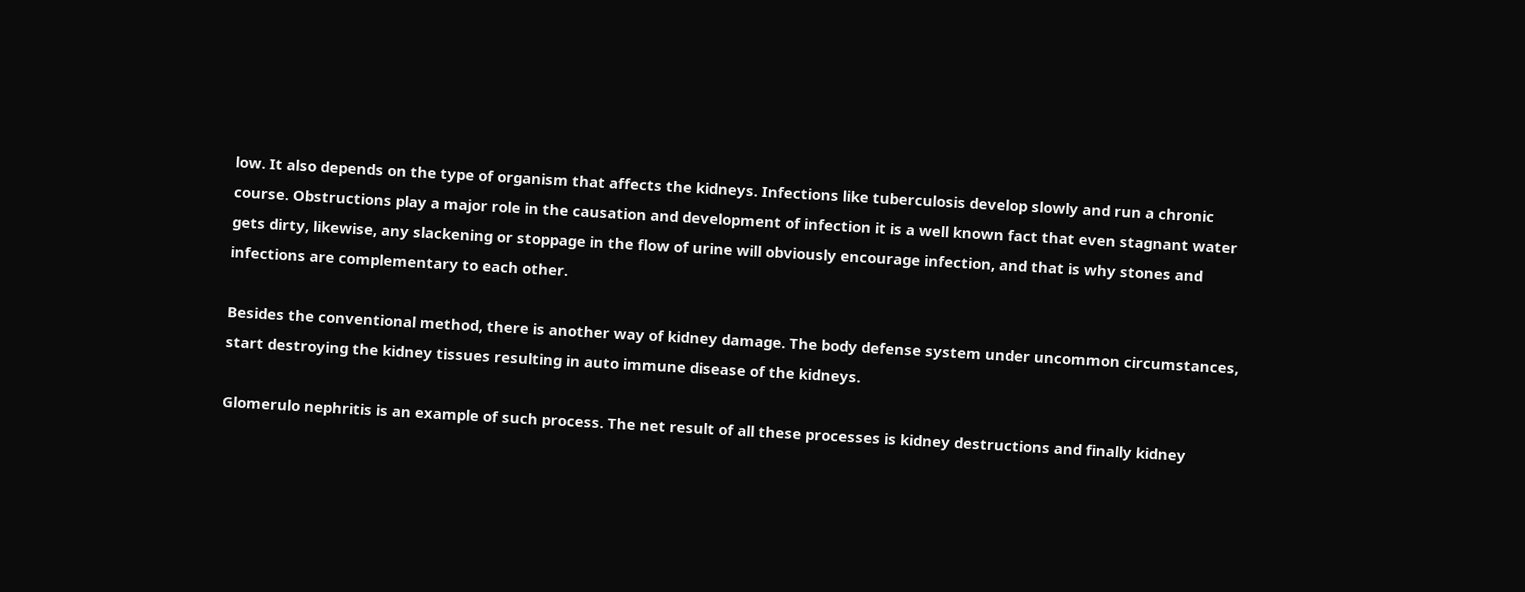low. It also depends on the type of organism that affects the kidneys. Infections like tuberculosis develop slowly and run a chronic course. Obstructions play a major role in the causation and development of infection it is a well known fact that even stagnant water gets dirty, likewise, any slackening or stoppage in the flow of urine will obviously encourage infection, and that is why stones and infections are complementary to each other.

Besides the conventional method, there is another way of kidney damage. The body defense system under uncommon circumstances, start destroying the kidney tissues resulting in auto immune disease of the kidneys.

Glomerulo nephritis is an example of such process. The net result of all these processes is kidney destructions and finally kidney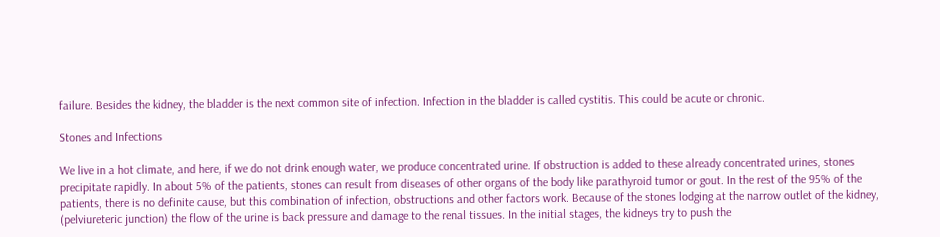failure. Besides the kidney, the bladder is the next common site of infection. Infection in the bladder is called cystitis. This could be acute or chronic.

Stones and Infections

We live in a hot climate, and here, if we do not drink enough water, we produce concentrated urine. If obstruction is added to these already concentrated urines, stones precipitate rapidly. In about 5% of the patients, stones can result from diseases of other organs of the body like parathyroid tumor or gout. In the rest of the 95% of the patients, there is no definite cause, but this combination of infection, obstructions and other factors work. Because of the stones lodging at the narrow outlet of the kidney, (pelviureteric junction) the flow of the urine is back pressure and damage to the renal tissues. In the initial stages, the kidneys try to push the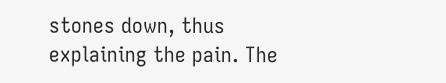stones down, thus explaining the pain. The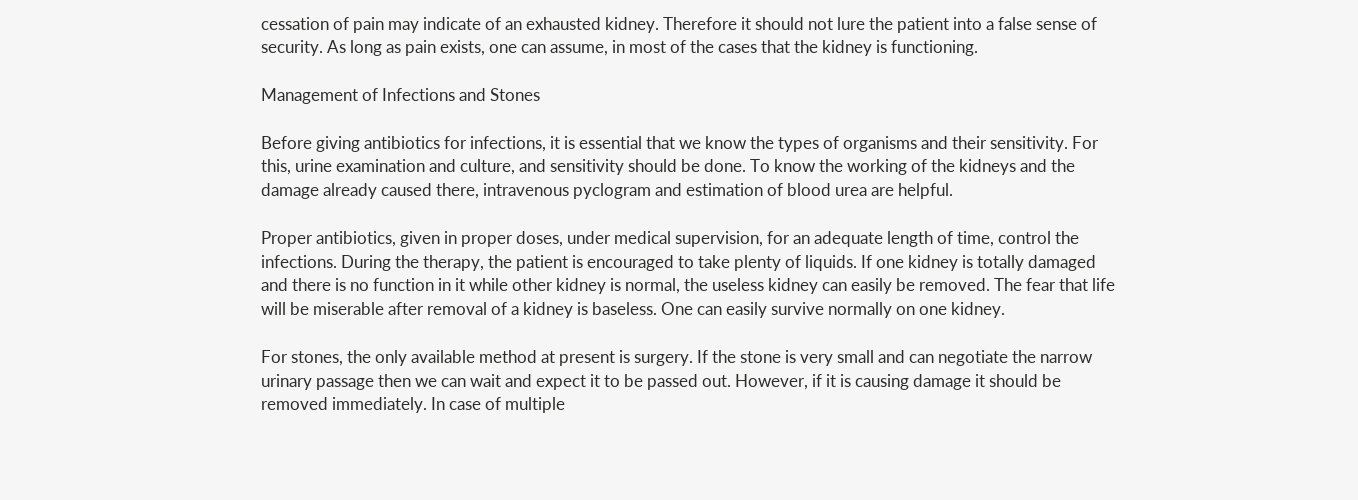cessation of pain may indicate of an exhausted kidney. Therefore it should not lure the patient into a false sense of security. As long as pain exists, one can assume, in most of the cases that the kidney is functioning.

Management of Infections and Stones

Before giving antibiotics for infections, it is essential that we know the types of organisms and their sensitivity. For this, urine examination and culture, and sensitivity should be done. To know the working of the kidneys and the damage already caused there, intravenous pyclogram and estimation of blood urea are helpful.

Proper antibiotics, given in proper doses, under medical supervision, for an adequate length of time, control the infections. During the therapy, the patient is encouraged to take plenty of liquids. If one kidney is totally damaged and there is no function in it while other kidney is normal, the useless kidney can easily be removed. The fear that life will be miserable after removal of a kidney is baseless. One can easily survive normally on one kidney.

For stones, the only available method at present is surgery. If the stone is very small and can negotiate the narrow urinary passage then we can wait and expect it to be passed out. However, if it is causing damage it should be removed immediately. In case of multiple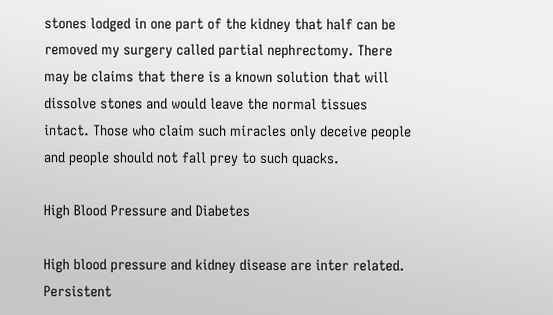stones lodged in one part of the kidney that half can be removed my surgery called partial nephrectomy. There may be claims that there is a known solution that will dissolve stones and would leave the normal tissues intact. Those who claim such miracles only deceive people and people should not fall prey to such quacks.

High Blood Pressure and Diabetes

High blood pressure and kidney disease are inter related. Persistent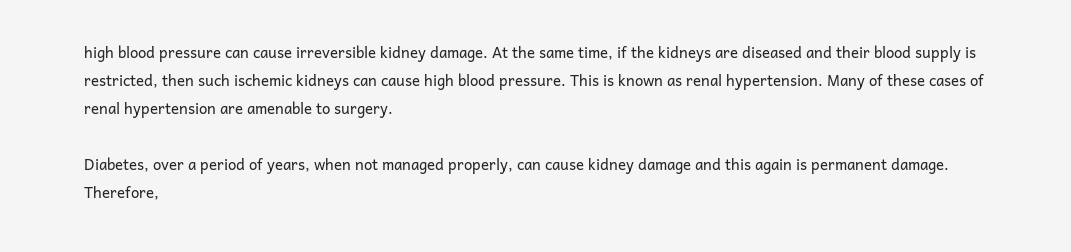high blood pressure can cause irreversible kidney damage. At the same time, if the kidneys are diseased and their blood supply is restricted, then such ischemic kidneys can cause high blood pressure. This is known as renal hypertension. Many of these cases of renal hypertension are amenable to surgery.

Diabetes, over a period of years, when not managed properly, can cause kidney damage and this again is permanent damage. Therefore,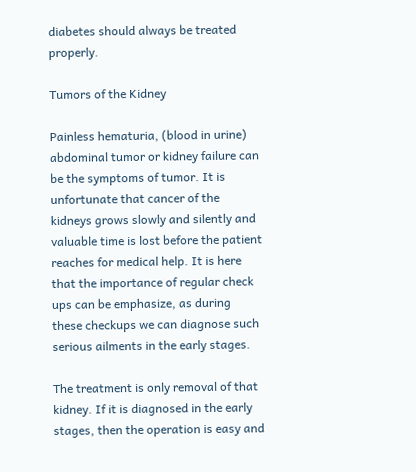diabetes should always be treated properly.

Tumors of the Kidney

Painless hematuria, (blood in urine) abdominal tumor or kidney failure can be the symptoms of tumor. It is unfortunate that cancer of the kidneys grows slowly and silently and valuable time is lost before the patient reaches for medical help. It is here that the importance of regular check ups can be emphasize, as during these checkups we can diagnose such serious ailments in the early stages.

The treatment is only removal of that kidney. If it is diagnosed in the early stages, then the operation is easy and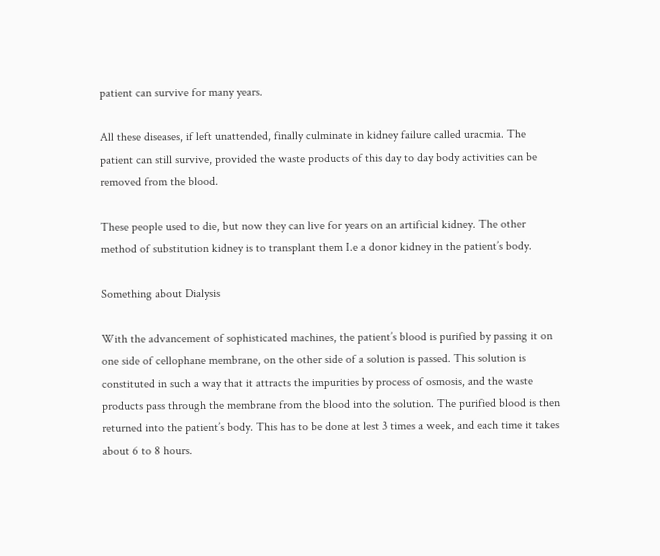patient can survive for many years.

All these diseases, if left unattended, finally culminate in kidney failure called uracmia. The patient can still survive, provided the waste products of this day to day body activities can be removed from the blood.

These people used to die, but now they can live for years on an artificial kidney. The other method of substitution kidney is to transplant them I.e a donor kidney in the patient’s body.

Something about Dialysis

With the advancement of sophisticated machines, the patient’s blood is purified by passing it on one side of cellophane membrane, on the other side of a solution is passed. This solution is constituted in such a way that it attracts the impurities by process of osmosis, and the waste products pass through the membrane from the blood into the solution. The purified blood is then returned into the patient’s body. This has to be done at lest 3 times a week, and each time it takes about 6 to 8 hours.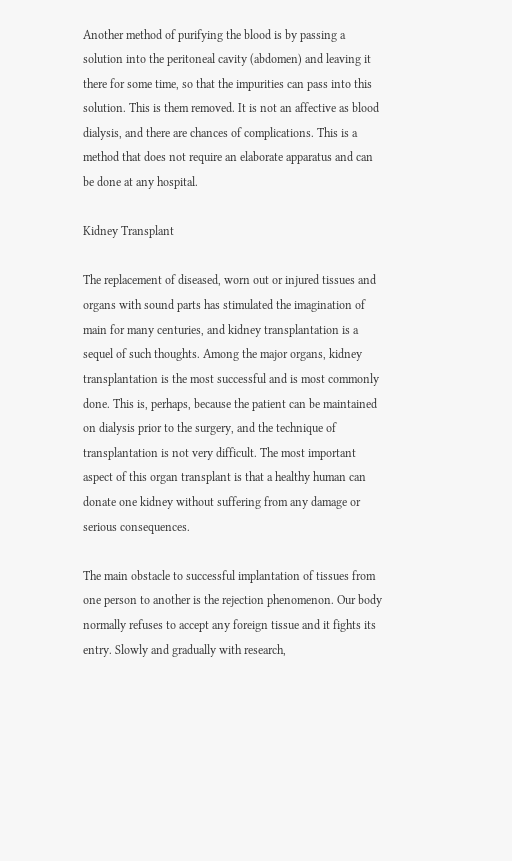Another method of purifying the blood is by passing a solution into the peritoneal cavity (abdomen) and leaving it there for some time, so that the impurities can pass into this solution. This is them removed. It is not an affective as blood dialysis, and there are chances of complications. This is a method that does not require an elaborate apparatus and can be done at any hospital.

Kidney Transplant

The replacement of diseased, worn out or injured tissues and organs with sound parts has stimulated the imagination of main for many centuries, and kidney transplantation is a sequel of such thoughts. Among the major organs, kidney transplantation is the most successful and is most commonly done. This is, perhaps, because the patient can be maintained on dialysis prior to the surgery, and the technique of transplantation is not very difficult. The most important aspect of this organ transplant is that a healthy human can donate one kidney without suffering from any damage or serious consequences.

The main obstacle to successful implantation of tissues from one person to another is the rejection phenomenon. Our body normally refuses to accept any foreign tissue and it fights its entry. Slowly and gradually with research,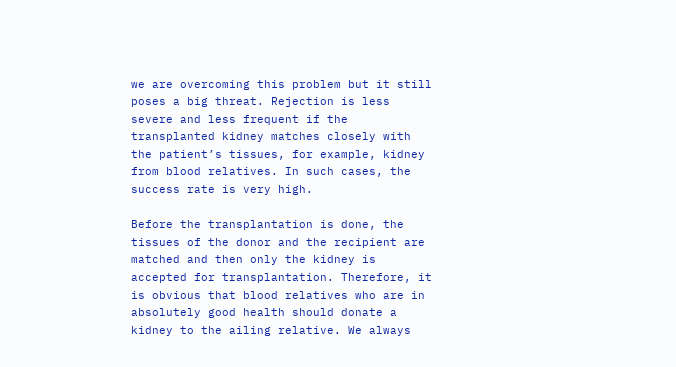we are overcoming this problem but it still poses a big threat. Rejection is less severe and less frequent if the transplanted kidney matches closely with the patient’s tissues, for example, kidney from blood relatives. In such cases, the success rate is very high.

Before the transplantation is done, the tissues of the donor and the recipient are matched and then only the kidney is accepted for transplantation. Therefore, it is obvious that blood relatives who are in absolutely good health should donate a kidney to the ailing relative. We always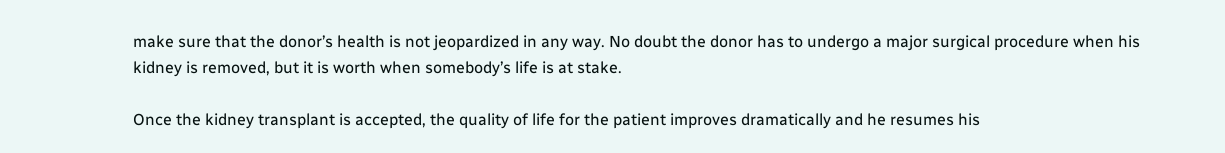make sure that the donor’s health is not jeopardized in any way. No doubt the donor has to undergo a major surgical procedure when his kidney is removed, but it is worth when somebody’s life is at stake.

Once the kidney transplant is accepted, the quality of life for the patient improves dramatically and he resumes his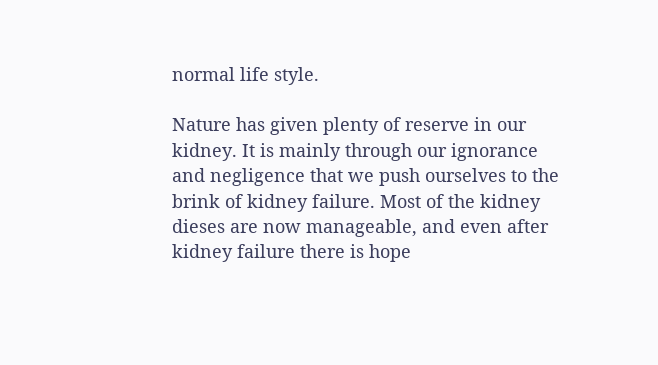normal life style.

Nature has given plenty of reserve in our kidney. It is mainly through our ignorance and negligence that we push ourselves to the brink of kidney failure. Most of the kidney dieses are now manageable, and even after kidney failure there is hope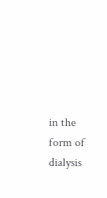in the form of dialysis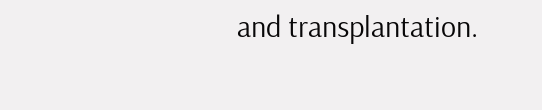and transplantation.